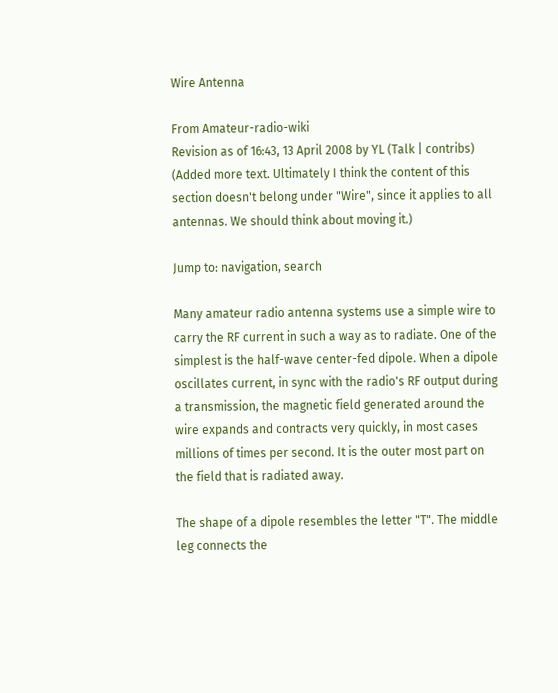Wire Antenna

From Amateur-radio-wiki
Revision as of 16:43, 13 April 2008 by YL (Talk | contribs) (Added more text. Ultimately I think the content of this section doesn't belong under "Wire", since it applies to all antennas. We should think about moving it.)

Jump to: navigation, search

Many amateur radio antenna systems use a simple wire to carry the RF current in such a way as to radiate. One of the simplest is the half-wave center-fed dipole. When a dipole oscillates current, in sync with the radio's RF output during a transmission, the magnetic field generated around the wire expands and contracts very quickly, in most cases millions of times per second. It is the outer most part on the field that is radiated away.

The shape of a dipole resembles the letter "T". The middle leg connects the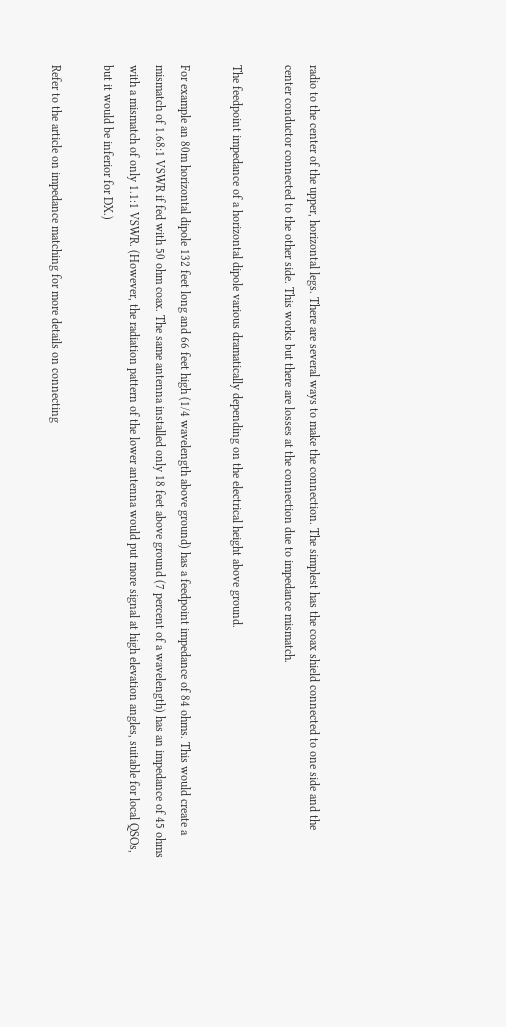radio to the center of the upper, horizontal legs. There are several ways to make the connection. The simplest has the coax shield connected to one side and the center conductor connected to the other side. This works but there are losses at the connection due to impedance mismatch.

The feedpoint impedance of a horizontal dipole various dramatically depending on the electrical height above ground.

For example an 80m horizontal dipole 132 feet long and 66 feet high (1/4 wavelength above ground) has a feedpoint impedance of 84 ohms. This would create a mismatch of 1.68:1 VSWR if fed with 50 ohm coax. The same antenna installed only 18 feet above ground (7 percent of a wavelength) has an impedance of 45 ohms with a mismatch of only 1.1:1 VSWR. (However, the radiation pattern of the lower antenna would put more signal at high elevation angles, suitable for local QSOs, but it would be inferior for DX.)

Refer to the article on impedance matching for more details on connecting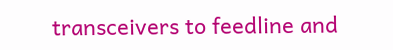transceivers to feedline and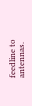feedline to antennas.